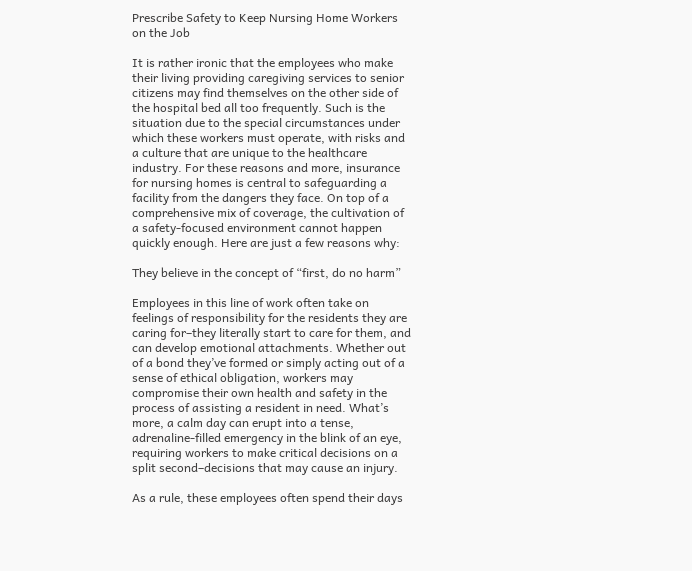Prescribe Safety to Keep Nursing Home Workers on the Job

It is rather ironic that the employees who make their living providing caregiving services to senior citizens may find themselves on the other side of the hospital bed all too frequently. Such is the situation due to the special circumstances under which these workers must operate, with risks and a culture that are unique to the healthcare industry. For these reasons and more, insurance for nursing homes is central to safeguarding a facility from the dangers they face. On top of a comprehensive mix of coverage, the cultivation of a safety-focused environment cannot happen quickly enough. Here are just a few reasons why:

They believe in the concept of “first, do no harm”

Employees in this line of work often take on feelings of responsibility for the residents they are caring for–they literally start to care for them, and can develop emotional attachments. Whether out of a bond they’ve formed or simply acting out of a sense of ethical obligation, workers may compromise their own health and safety in the process of assisting a resident in need. What’s more, a calm day can erupt into a tense, adrenaline-filled emergency in the blink of an eye, requiring workers to make critical decisions on a split second–decisions that may cause an injury.

As a rule, these employees often spend their days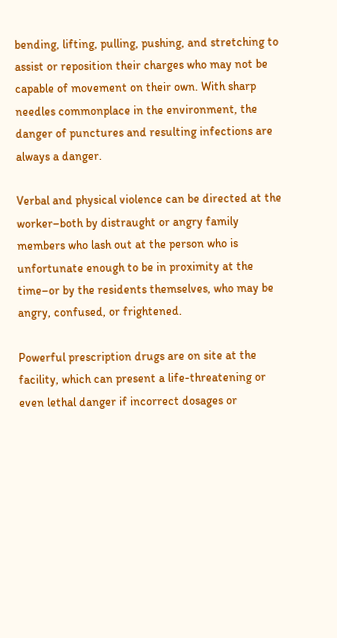bending, lifting, pulling, pushing, and stretching to assist or reposition their charges who may not be capable of movement on their own. With sharp needles commonplace in the environment, the danger of punctures and resulting infections are always a danger.

Verbal and physical violence can be directed at the worker–both by distraught or angry family members who lash out at the person who is unfortunate enough to be in proximity at the time–or by the residents themselves, who may be angry, confused, or frightened.

Powerful prescription drugs are on site at the facility, which can present a life-threatening or even lethal danger if incorrect dosages or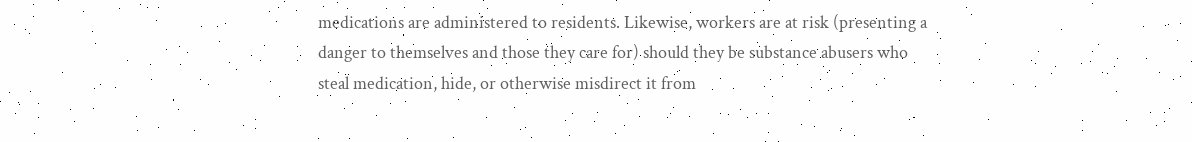medications are administered to residents. Likewise, workers are at risk (presenting a danger to themselves and those they care for) should they be substance abusers who steal medication, hide, or otherwise misdirect it from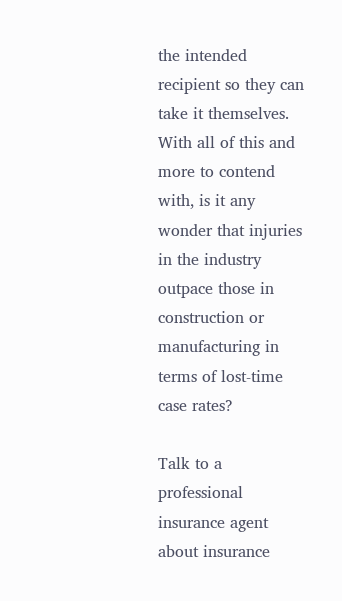the intended recipient so they can take it themselves. With all of this and more to contend with, is it any wonder that injuries in the industry outpace those in construction or manufacturing in terms of lost-time case rates?

Talk to a professional insurance agent about insurance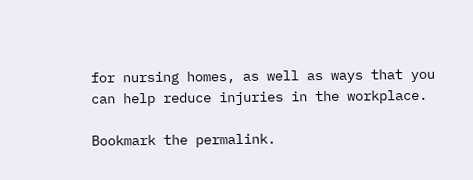for nursing homes, as well as ways that you can help reduce injuries in the workplace.

Bookmark the permalink.